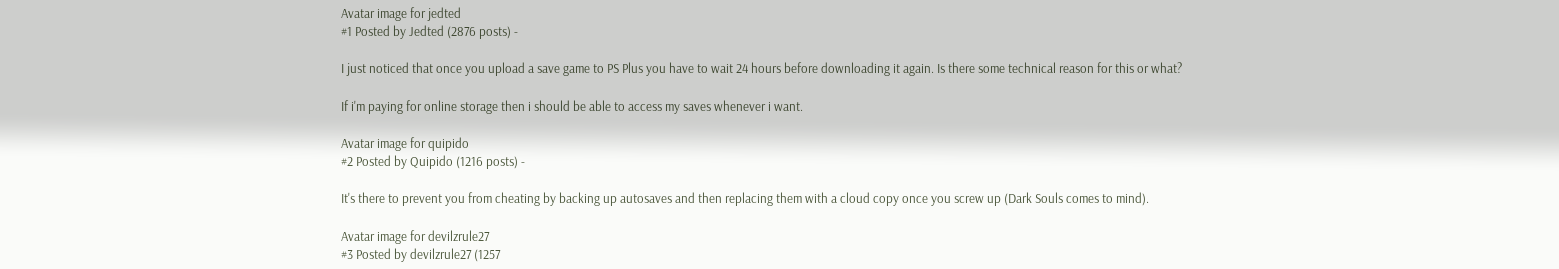Avatar image for jedted
#1 Posted by Jedted (2876 posts) -

I just noticed that once you upload a save game to PS Plus you have to wait 24 hours before downloading it again. Is there some technical reason for this or what?

If i'm paying for online storage then i should be able to access my saves whenever i want.

Avatar image for quipido
#2 Posted by Quipido (1216 posts) -

It's there to prevent you from cheating by backing up autosaves and then replacing them with a cloud copy once you screw up (Dark Souls comes to mind).

Avatar image for devilzrule27
#3 Posted by devilzrule27 (1257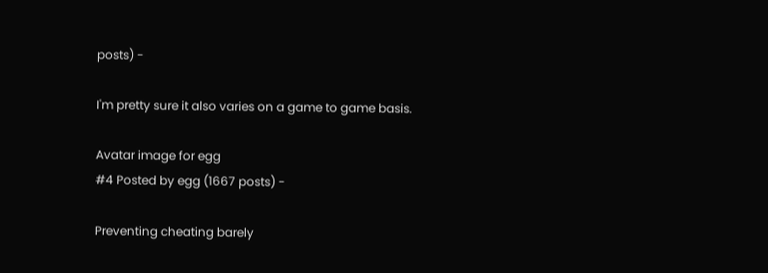posts) -

I'm pretty sure it also varies on a game to game basis.

Avatar image for egg
#4 Posted by egg (1667 posts) -

Preventing cheating barely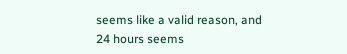seems like a valid reason, and 24 hours seems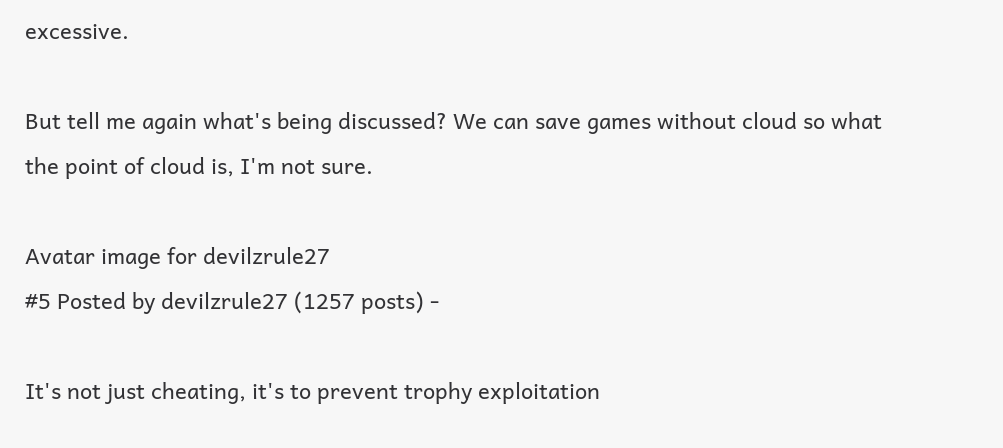excessive.

But tell me again what's being discussed? We can save games without cloud so what the point of cloud is, I'm not sure.

Avatar image for devilzrule27
#5 Posted by devilzrule27 (1257 posts) -

It's not just cheating, it's to prevent trophy exploitation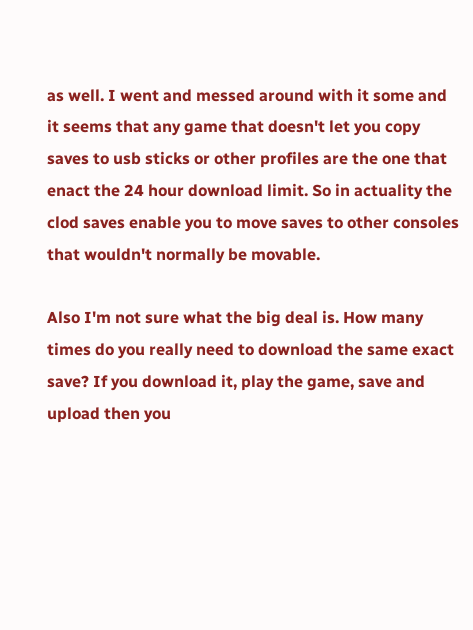as well. I went and messed around with it some and it seems that any game that doesn't let you copy saves to usb sticks or other profiles are the one that enact the 24 hour download limit. So in actuality the clod saves enable you to move saves to other consoles that wouldn't normally be movable.

Also I'm not sure what the big deal is. How many times do you really need to download the same exact save? If you download it, play the game, save and upload then you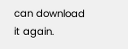can download it again.